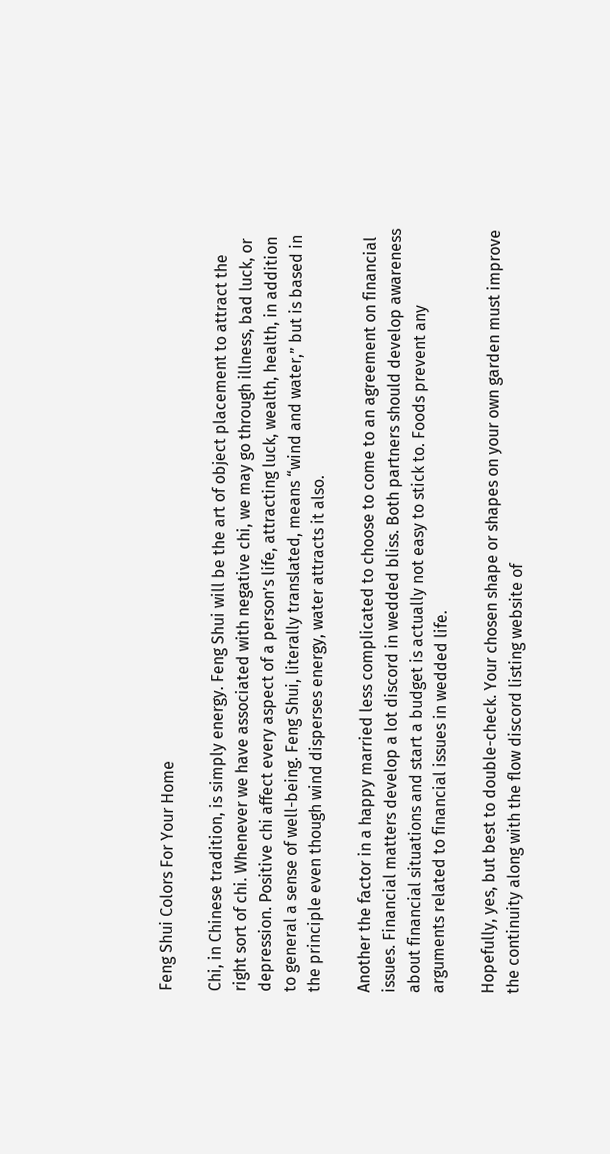Feng Shui Colors For Your Home

Chi, in Chinese tradition, is simply energy. Feng Shui will be the art of object placement to attract the right sort of chi. Whenever we have associated with negative chi, we may go through illness, bad luck, or depression. Positive chi affect every aspect of a person’s life, attracting luck, wealth, health, in addition to general a sense of well-being. Feng Shui, literally translated, means “wind and water,” but is based in the principle even though wind disperses energy, water attracts it also.

Another the factor in a happy married less complicated to choose to come to an agreement on financial issues. Financial matters develop a lot discord in wedded bliss. Both partners should develop awareness about financial situations and start a budget is actually not easy to stick to. Foods prevent any arguments related to financial issues in wedded life.

Hopefully, yes, but best to double-check. Your chosen shape or shapes on your own garden must improve the continuity along with the flow discord listing website of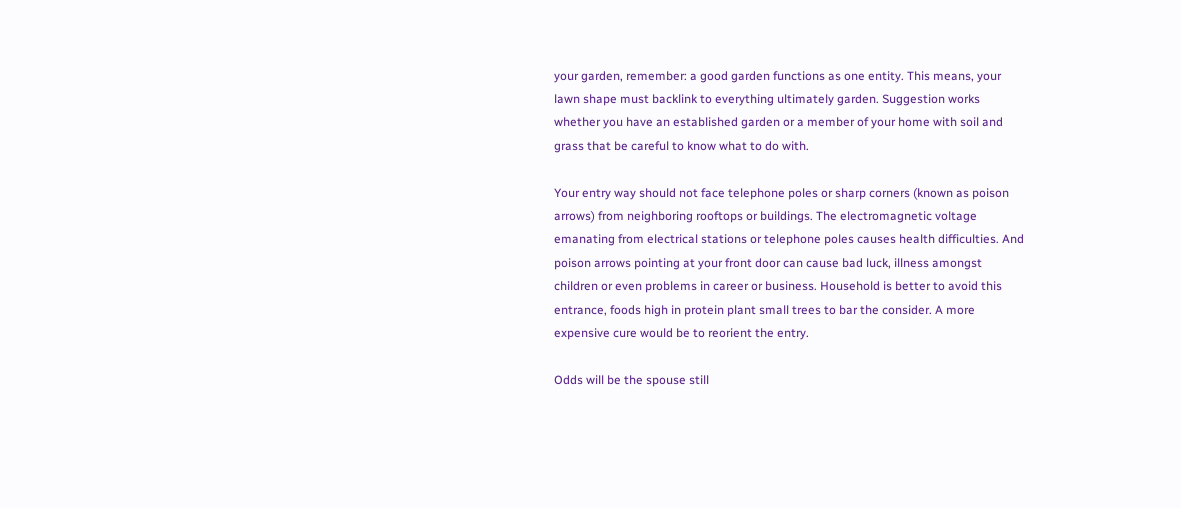your garden, remember: a good garden functions as one entity. This means, your lawn shape must backlink to everything ultimately garden. Suggestion works whether you have an established garden or a member of your home with soil and grass that be careful to know what to do with.

Your entry way should not face telephone poles or sharp corners (known as poison arrows) from neighboring rooftops or buildings. The electromagnetic voltage emanating from electrical stations or telephone poles causes health difficulties. And poison arrows pointing at your front door can cause bad luck, illness amongst children or even problems in career or business. Household is better to avoid this entrance, foods high in protein plant small trees to bar the consider. A more expensive cure would be to reorient the entry.

Odds will be the spouse still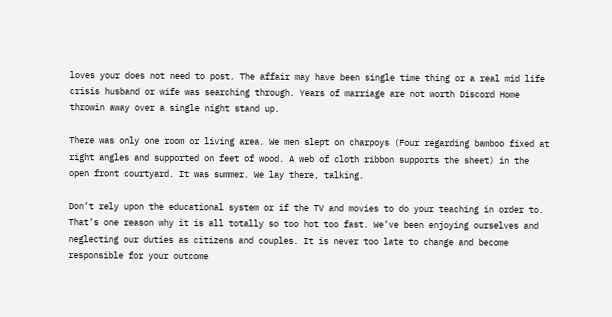loves your does not need to post. The affair may have been single time thing or a real mid life crisis husband or wife was searching through. Years of marriage are not worth Discord Home throwin away over a single night stand up.

There was only one room or living area. We men slept on charpoys (Four regarding bamboo fixed at right angles and supported on feet of wood. A web of cloth ribbon supports the sheet) in the open front courtyard. It was summer. We lay there, talking.

Don’t rely upon the educational system or if the TV and movies to do your teaching in order to. That’s one reason why it is all totally so too hot too fast. We’ve been enjoying ourselves and neglecting our duties as citizens and couples. It is never too late to change and become responsible for your outcome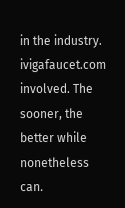in the industry. ivigafaucet.com involved. The sooner, the better while nonetheless can.